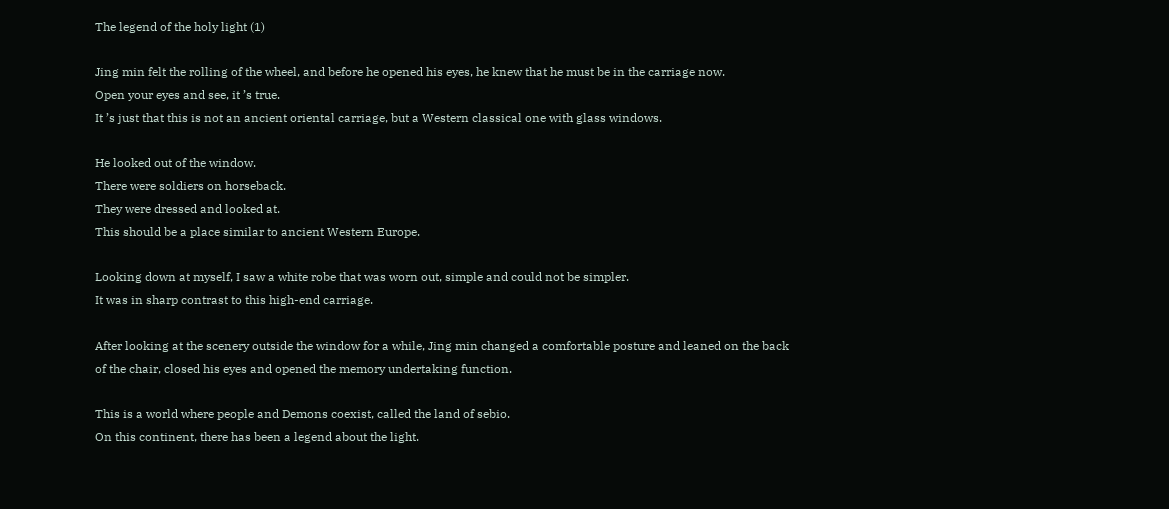The legend of the holy light (1)

Jing min felt the rolling of the wheel, and before he opened his eyes, he knew that he must be in the carriage now.
Open your eyes and see, it ’s true.
It ’s just that this is not an ancient oriental carriage, but a Western classical one with glass windows.

He looked out of the window.
There were soldiers on horseback.
They were dressed and looked at.
This should be a place similar to ancient Western Europe.

Looking down at myself, I saw a white robe that was worn out, simple and could not be simpler.
It was in sharp contrast to this high-end carriage.

After looking at the scenery outside the window for a while, Jing min changed a comfortable posture and leaned on the back of the chair, closed his eyes and opened the memory undertaking function.

This is a world where people and Demons coexist, called the land of sebio.
On this continent, there has been a legend about the light.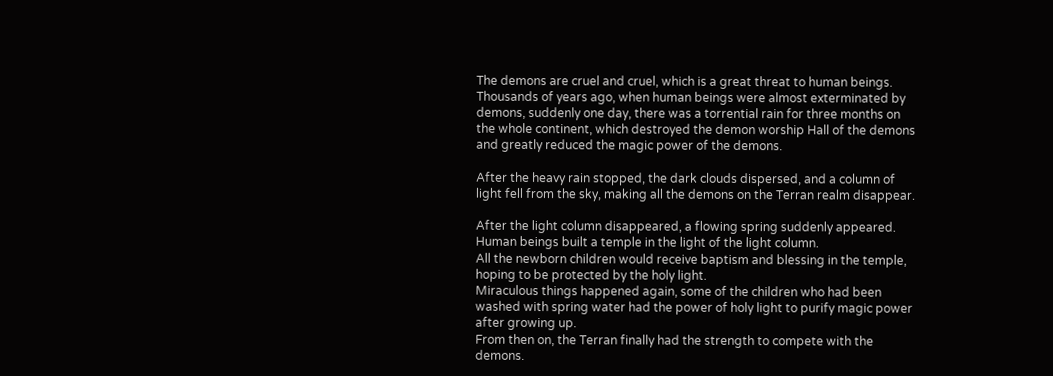The demons are cruel and cruel, which is a great threat to human beings.
Thousands of years ago, when human beings were almost exterminated by demons, suddenly one day, there was a torrential rain for three months on the whole continent, which destroyed the demon worship Hall of the demons and greatly reduced the magic power of the demons.

After the heavy rain stopped, the dark clouds dispersed, and a column of light fell from the sky, making all the demons on the Terran realm disappear.

After the light column disappeared, a flowing spring suddenly appeared.
Human beings built a temple in the light of the light column.
All the newborn children would receive baptism and blessing in the temple, hoping to be protected by the holy light.
Miraculous things happened again, some of the children who had been washed with spring water had the power of holy light to purify magic power after growing up.
From then on, the Terran finally had the strength to compete with the demons.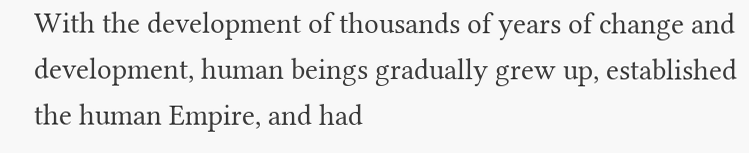With the development of thousands of years of change and development, human beings gradually grew up, established the human Empire, and had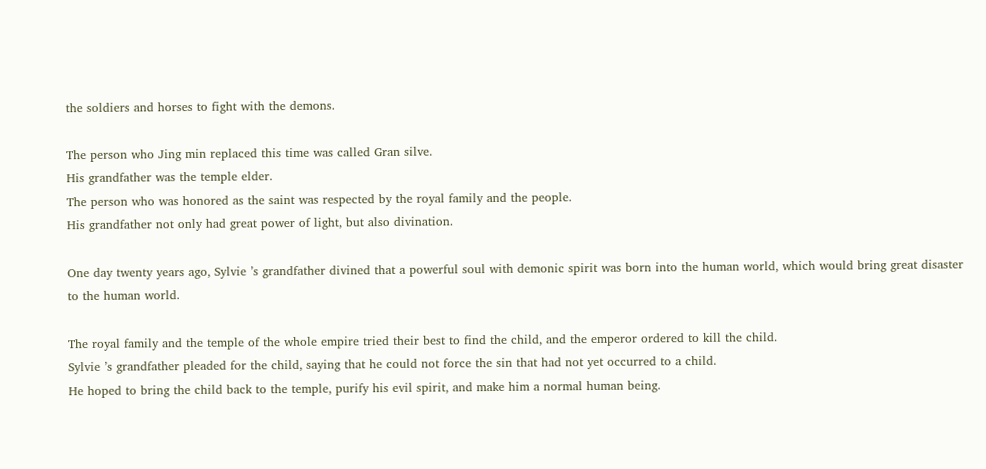the soldiers and horses to fight with the demons.

The person who Jing min replaced this time was called Gran silve.
His grandfather was the temple elder.
The person who was honored as the saint was respected by the royal family and the people.
His grandfather not only had great power of light, but also divination.

One day twenty years ago, Sylvie ’s grandfather divined that a powerful soul with demonic spirit was born into the human world, which would bring great disaster to the human world.

The royal family and the temple of the whole empire tried their best to find the child, and the emperor ordered to kill the child.
Sylvie ’s grandfather pleaded for the child, saying that he could not force the sin that had not yet occurred to a child.
He hoped to bring the child back to the temple, purify his evil spirit, and make him a normal human being.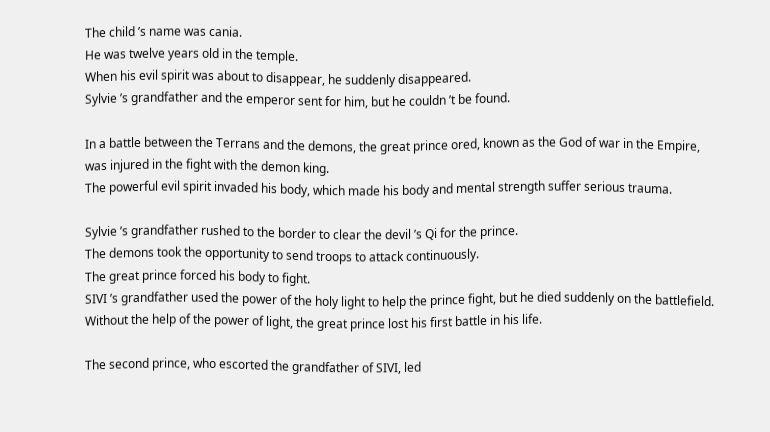The child ’s name was cania.
He was twelve years old in the temple.
When his evil spirit was about to disappear, he suddenly disappeared.
Sylvie ’s grandfather and the emperor sent for him, but he couldn ’t be found.

In a battle between the Terrans and the demons, the great prince ored, known as the God of war in the Empire, was injured in the fight with the demon king.
The powerful evil spirit invaded his body, which made his body and mental strength suffer serious trauma.

Sylvie ’s grandfather rushed to the border to clear the devil ’s Qi for the prince.
The demons took the opportunity to send troops to attack continuously.
The great prince forced his body to fight.
SIVI ’s grandfather used the power of the holy light to help the prince fight, but he died suddenly on the battlefield.
Without the help of the power of light, the great prince lost his first battle in his life.

The second prince, who escorted the grandfather of SIVI, led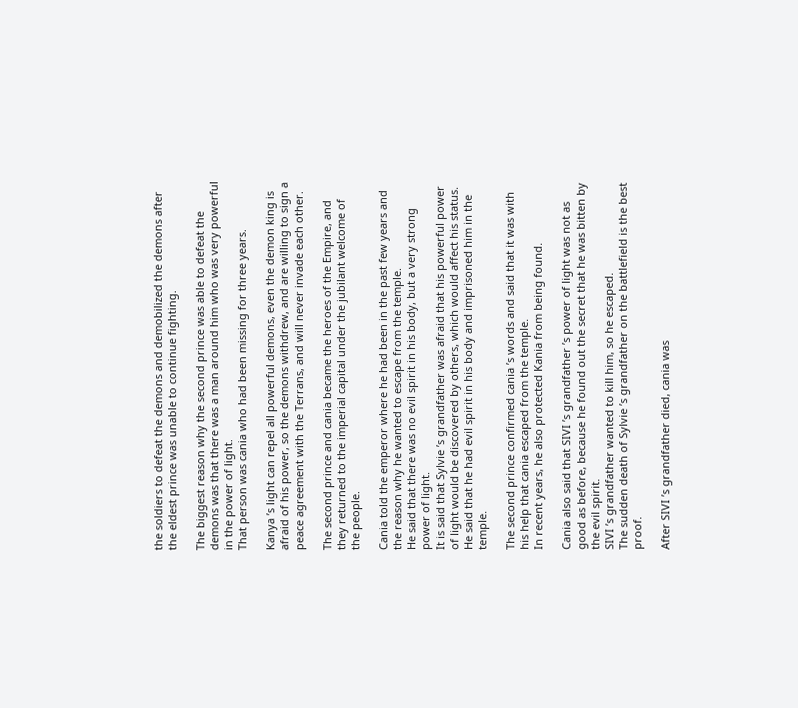the soldiers to defeat the demons and demobilized the demons after the eldest prince was unable to continue fighting.

The biggest reason why the second prince was able to defeat the demons was that there was a man around him who was very powerful in the power of light.
That person was cania who had been missing for three years.

Kanya ’s light can repel all powerful demons, even the demon king is afraid of his power, so the demons withdrew, and are willing to sign a peace agreement with the Terrans, and will never invade each other.

The second prince and cania became the heroes of the Empire, and they returned to the imperial capital under the jubilant welcome of the people.

Cania told the emperor where he had been in the past few years and the reason why he wanted to escape from the temple.
He said that there was no evil spirit in his body, but a very strong power of light.
It is said that Sylvie ’s grandfather was afraid that his powerful power of light would be discovered by others, which would affect his status.
He said that he had evil spirit in his body and imprisoned him in the temple.

The second prince confirmed cania ’s words and said that it was with his help that cania escaped from the temple.
In recent years, he also protected Kania from being found.

Cania also said that SIVI ’s grandfather ’s power of light was not as good as before, because he found out the secret that he was bitten by the evil spirit.
SIVI ’s grandfather wanted to kill him, so he escaped.
The sudden death of Sylvie ’s grandfather on the battlefield is the best proof.

After SIVI ’s grandfather died, cania was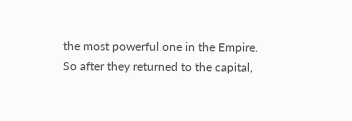the most powerful one in the Empire.
So after they returned to the capital,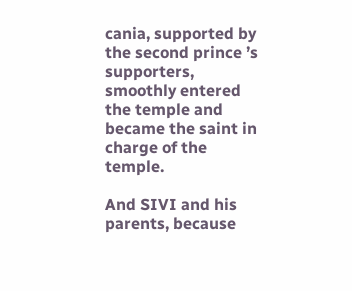cania, supported by the second prince ’s supporters, smoothly entered the temple and became the saint in charge of the temple.

And SIVI and his parents, because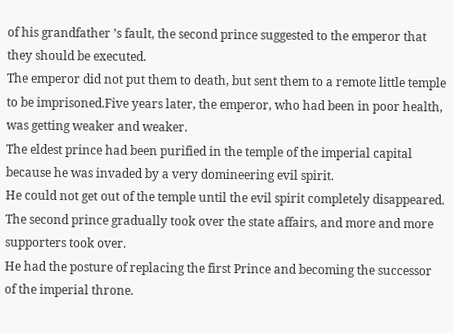of his grandfather ’s fault, the second prince suggested to the emperor that they should be executed.
The emperor did not put them to death, but sent them to a remote little temple to be imprisoned.Five years later, the emperor, who had been in poor health, was getting weaker and weaker.
The eldest prince had been purified in the temple of the imperial capital because he was invaded by a very domineering evil spirit.
He could not get out of the temple until the evil spirit completely disappeared.
The second prince gradually took over the state affairs, and more and more supporters took over.
He had the posture of replacing the first Prince and becoming the successor of the imperial throne.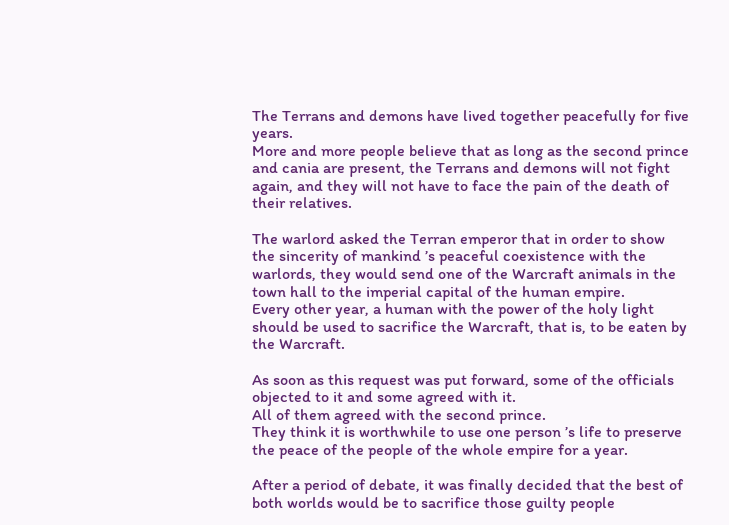The Terrans and demons have lived together peacefully for five years.
More and more people believe that as long as the second prince and cania are present, the Terrans and demons will not fight again, and they will not have to face the pain of the death of their relatives.

The warlord asked the Terran emperor that in order to show the sincerity of mankind ’s peaceful coexistence with the warlords, they would send one of the Warcraft animals in the town hall to the imperial capital of the human empire.
Every other year, a human with the power of the holy light should be used to sacrifice the Warcraft, that is, to be eaten by the Warcraft.

As soon as this request was put forward, some of the officials objected to it and some agreed with it.
All of them agreed with the second prince.
They think it is worthwhile to use one person ’s life to preserve the peace of the people of the whole empire for a year.

After a period of debate, it was finally decided that the best of both worlds would be to sacrifice those guilty people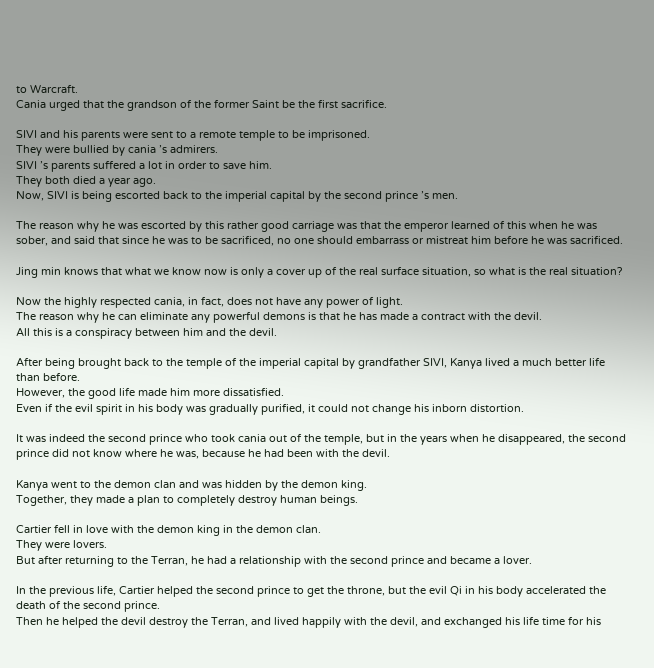to Warcraft.
Cania urged that the grandson of the former Saint be the first sacrifice.

SIVI and his parents were sent to a remote temple to be imprisoned.
They were bullied by cania ’s admirers.
SIVI ’s parents suffered a lot in order to save him.
They both died a year ago.
Now, SIVI is being escorted back to the imperial capital by the second prince ’s men.

The reason why he was escorted by this rather good carriage was that the emperor learned of this when he was sober, and said that since he was to be sacrificed, no one should embarrass or mistreat him before he was sacrificed.

Jing min knows that what we know now is only a cover up of the real surface situation, so what is the real situation?

Now the highly respected cania, in fact, does not have any power of light.
The reason why he can eliminate any powerful demons is that he has made a contract with the devil.
All this is a conspiracy between him and the devil.

After being brought back to the temple of the imperial capital by grandfather SIVI, Kanya lived a much better life than before.
However, the good life made him more dissatisfied.
Even if the evil spirit in his body was gradually purified, it could not change his inborn distortion.

It was indeed the second prince who took cania out of the temple, but in the years when he disappeared, the second prince did not know where he was, because he had been with the devil.

Kanya went to the demon clan and was hidden by the demon king.
Together, they made a plan to completely destroy human beings.

Cartier fell in love with the demon king in the demon clan.
They were lovers.
But after returning to the Terran, he had a relationship with the second prince and became a lover.

In the previous life, Cartier helped the second prince to get the throne, but the evil Qi in his body accelerated the death of the second prince.
Then he helped the devil destroy the Terran, and lived happily with the devil, and exchanged his life time for his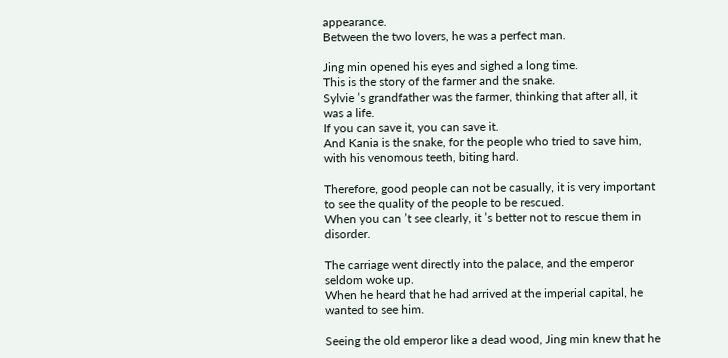appearance.
Between the two lovers, he was a perfect man.

Jing min opened his eyes and sighed a long time.
This is the story of the farmer and the snake.
Sylvie ’s grandfather was the farmer, thinking that after all, it was a life.
If you can save it, you can save it.
And Kania is the snake, for the people who tried to save him, with his venomous teeth, biting hard.

Therefore, good people can not be casually, it is very important to see the quality of the people to be rescued.
When you can ’t see clearly, it ’s better not to rescue them in disorder.

The carriage went directly into the palace, and the emperor seldom woke up.
When he heard that he had arrived at the imperial capital, he wanted to see him.

Seeing the old emperor like a dead wood, Jing min knew that he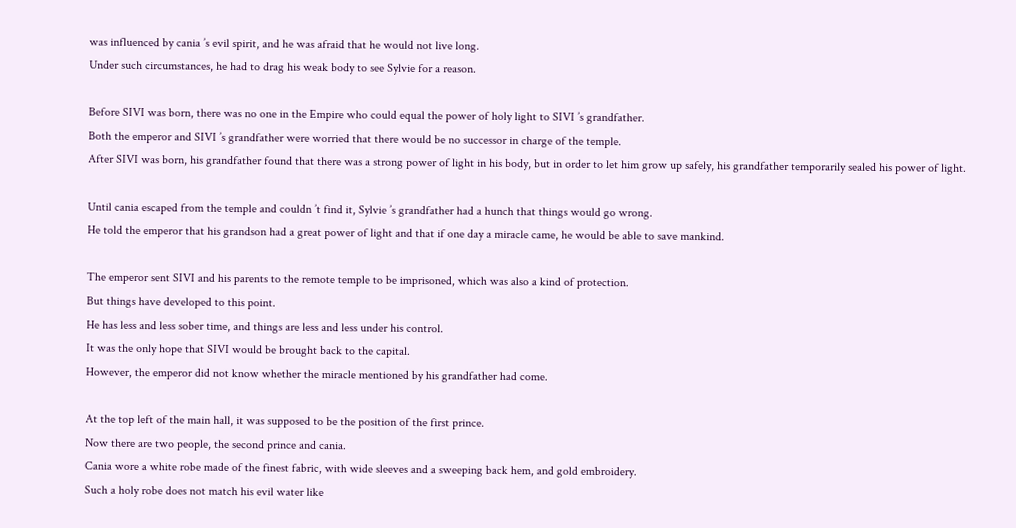was influenced by cania ’s evil spirit, and he was afraid that he would not live long.
Under such circumstances, he had to drag his weak body to see Sylvie for a reason.

Before SIVI was born, there was no one in the Empire who could equal the power of holy light to SIVI ’s grandfather.
Both the emperor and SIVI ’s grandfather were worried that there would be no successor in charge of the temple.
After SIVI was born, his grandfather found that there was a strong power of light in his body, but in order to let him grow up safely, his grandfather temporarily sealed his power of light.

Until cania escaped from the temple and couldn ’t find it, Sylvie ’s grandfather had a hunch that things would go wrong.
He told the emperor that his grandson had a great power of light and that if one day a miracle came, he would be able to save mankind.

The emperor sent SIVI and his parents to the remote temple to be imprisoned, which was also a kind of protection.
But things have developed to this point.
He has less and less sober time, and things are less and less under his control.
It was the only hope that SIVI would be brought back to the capital.
However, the emperor did not know whether the miracle mentioned by his grandfather had come.

At the top left of the main hall, it was supposed to be the position of the first prince.
Now there are two people, the second prince and cania.
Cania wore a white robe made of the finest fabric, with wide sleeves and a sweeping back hem, and gold embroidery.
Such a holy robe does not match his evil water like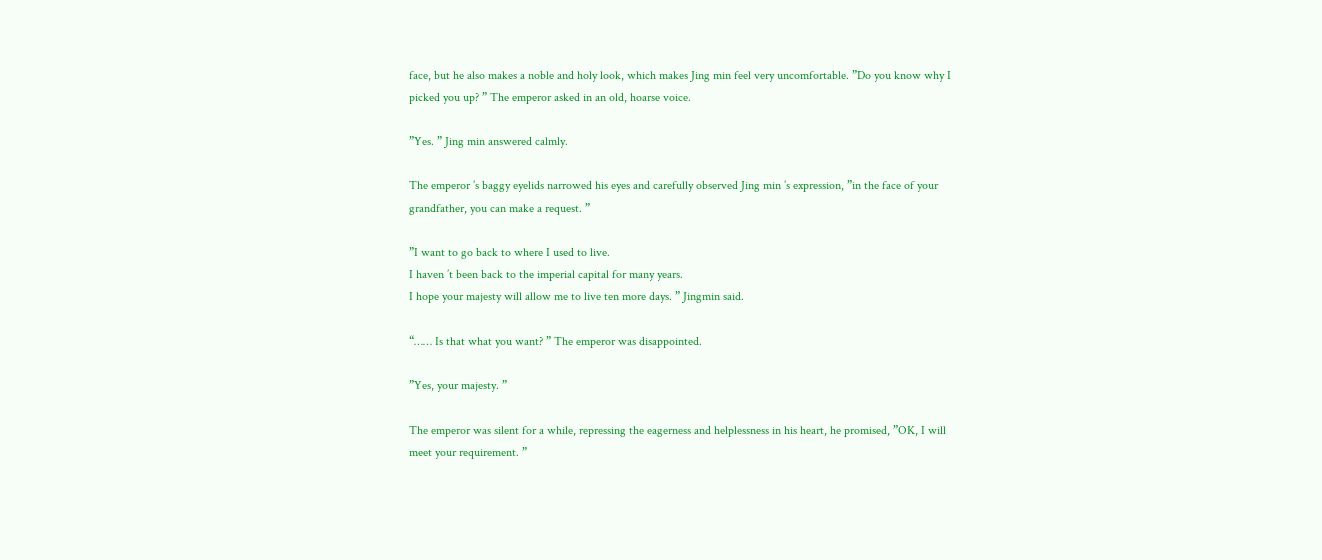face, but he also makes a noble and holy look, which makes Jing min feel very uncomfortable. ”Do you know why I picked you up? ” The emperor asked in an old, hoarse voice.

”Yes. ” Jing min answered calmly.

The emperor ’s baggy eyelids narrowed his eyes and carefully observed Jing min ’s expression, ”in the face of your grandfather, you can make a request. ”

”I want to go back to where I used to live.
I haven ’t been back to the imperial capital for many years.
I hope your majesty will allow me to live ten more days. ” Jingmin said.

“…… Is that what you want? ” The emperor was disappointed.

”Yes, your majesty. ”

The emperor was silent for a while, repressing the eagerness and helplessness in his heart, he promised, ”OK, I will meet your requirement. ”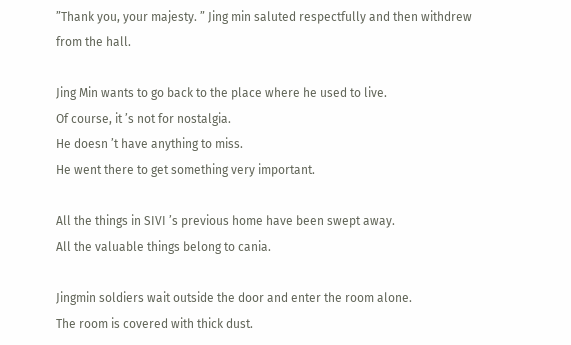”Thank you, your majesty. ” Jing min saluted respectfully and then withdrew from the hall.

Jing Min wants to go back to the place where he used to live.
Of course, it ’s not for nostalgia.
He doesn ’t have anything to miss.
He went there to get something very important.

All the things in SIVI ’s previous home have been swept away.
All the valuable things belong to cania.

Jingmin soldiers wait outside the door and enter the room alone.
The room is covered with thick dust.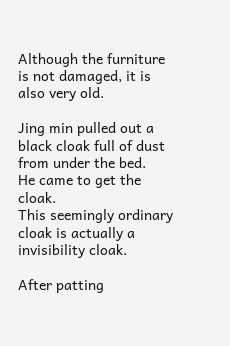Although the furniture is not damaged, it is also very old.

Jing min pulled out a black cloak full of dust from under the bed.
He came to get the cloak.
This seemingly ordinary cloak is actually a invisibility cloak.

After patting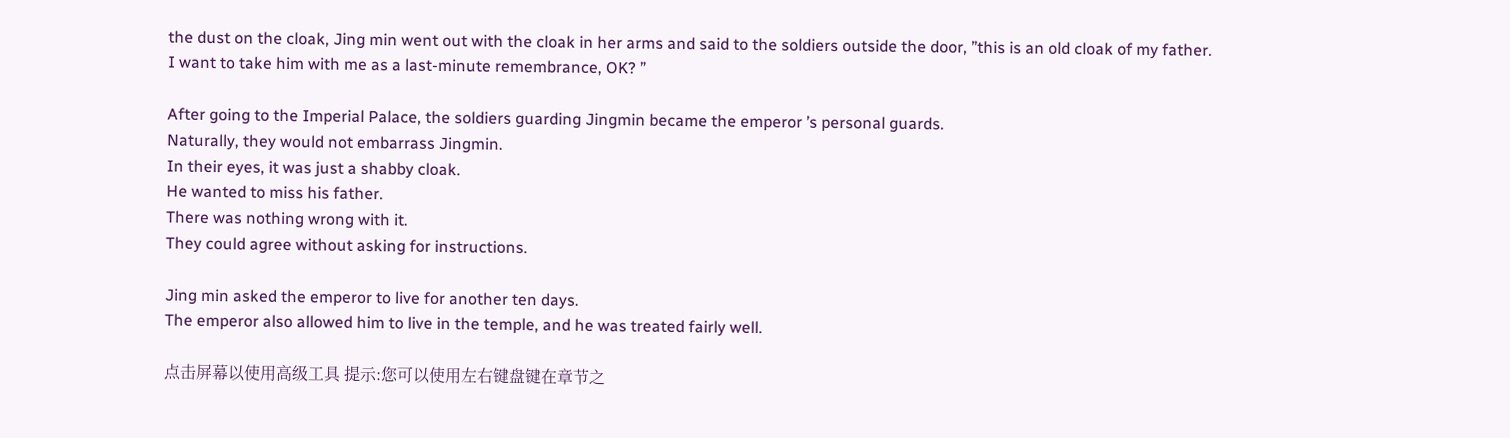the dust on the cloak, Jing min went out with the cloak in her arms and said to the soldiers outside the door, ”this is an old cloak of my father.
I want to take him with me as a last-minute remembrance, OK? ”

After going to the Imperial Palace, the soldiers guarding Jingmin became the emperor ’s personal guards.
Naturally, they would not embarrass Jingmin.
In their eyes, it was just a shabby cloak.
He wanted to miss his father.
There was nothing wrong with it.
They could agree without asking for instructions.

Jing min asked the emperor to live for another ten days.
The emperor also allowed him to live in the temple, and he was treated fairly well.

点击屏幕以使用高级工具 提示:您可以使用左右键盘键在章节之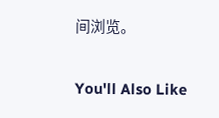间浏览。

You'll Also Like